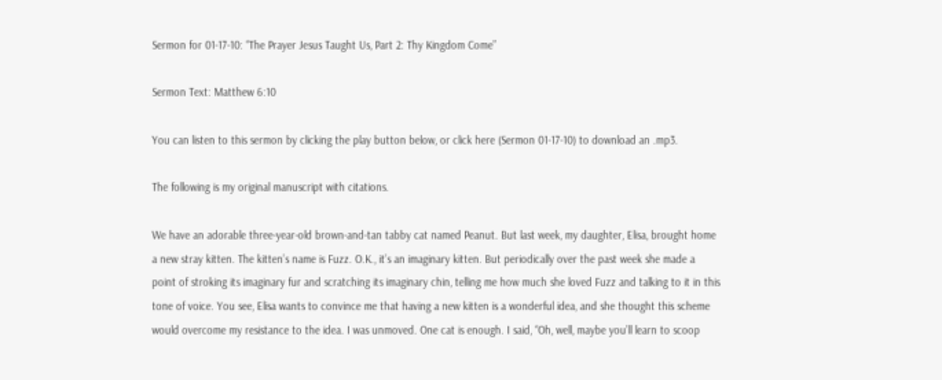Sermon for 01-17-10: “The Prayer Jesus Taught Us, Part 2: Thy Kingdom Come”

Sermon Text: Matthew 6:10

You can listen to this sermon by clicking the play button below, or click here (Sermon 01-17-10) to download an .mp3.

The following is my original manuscript with citations.

We have an adorable three-year-old brown-and-tan tabby cat named Peanut. But last week, my daughter, Elisa, brought home a new stray kitten. The kitten’s name is Fuzz. O.K., it’s an imaginary kitten. But periodically over the past week she made a point of stroking its imaginary fur and scratching its imaginary chin, telling me how much she loved Fuzz and talking to it in this tone of voice. You see, Elisa wants to convince me that having a new kitten is a wonderful idea, and she thought this scheme would overcome my resistance to the idea. I was unmoved. One cat is enough. I said, “Oh, well, maybe you’ll learn to scoop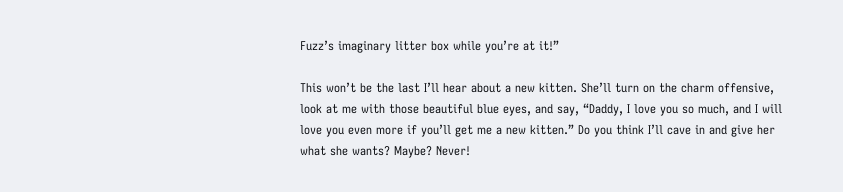Fuzz’s imaginary litter box while you’re at it!”

This won’t be the last I’ll hear about a new kitten. She’ll turn on the charm offensive, look at me with those beautiful blue eyes, and say, “Daddy, I love you so much, and I will love you even more if you’ll get me a new kitten.” Do you think I’ll cave in and give her what she wants? Maybe? Never!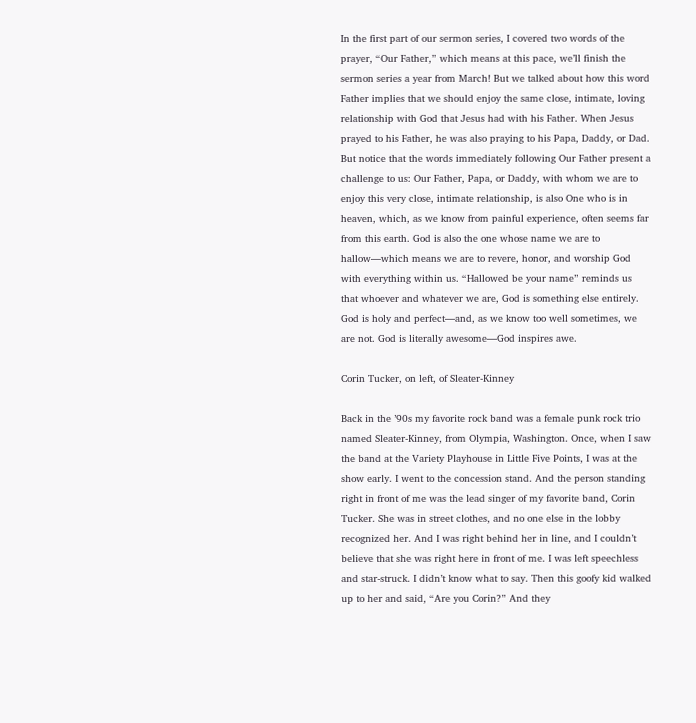In the first part of our sermon series, I covered two words of the prayer, “Our Father,” which means at this pace, we’ll finish the sermon series a year from March! But we talked about how this word Father implies that we should enjoy the same close, intimate, loving relationship with God that Jesus had with his Father. When Jesus prayed to his Father, he was also praying to his Papa, Daddy, or Dad. But notice that the words immediately following Our Father present a challenge to us: Our Father, Papa, or Daddy, with whom we are to enjoy this very close, intimate relationship, is also One who is in heaven, which, as we know from painful experience, often seems far from this earth. God is also the one whose name we are to hallow—which means we are to revere, honor, and worship God with everything within us. “Hallowed be your name” reminds us that whoever and whatever we are, God is something else entirely. God is holy and perfect—and, as we know too well sometimes, we are not. God is literally awesome—God inspires awe.

Corin Tucker, on left, of Sleater-Kinney

Back in the ’90s my favorite rock band was a female punk rock trio named Sleater-Kinney, from Olympia, Washington. Once, when I saw the band at the Variety Playhouse in Little Five Points, I was at the show early. I went to the concession stand. And the person standing right in front of me was the lead singer of my favorite band, Corin Tucker. She was in street clothes, and no one else in the lobby recognized her. And I was right behind her in line, and I couldn’t believe that she was right here in front of me. I was left speechless and star-struck. I didn’t know what to say. Then this goofy kid walked up to her and said, “Are you Corin?” And they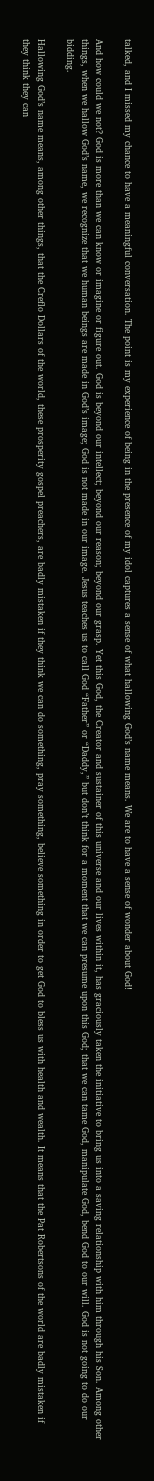talked, and I missed my chance to have a meaningful conversation. The point is my experience of being in the presence of my idol captures a sense of what hallowing God’s name means. We are to have a sense of wonder about God!

And how could we not? God is more than we can know or imagine or figure out. God is beyond our intellect; beyond our reason; beyond our grasp. Yet this God, the Creator and sustainer of this universe and our lives within it, has graciously taken the initiative to bring us into a saving relationship with him through his Son. Among other things, when we hallow God’s name, we recognize that we human beings are made in God’s image; God is not made in our image. Jesus teaches us to call God “Father” or “Daddy,” but don’t think for a moment that we can presume upon this God; that we can tame God, manipulate God, bend God to our will. God is not going to do our bidding.

Hallowing God’s name means, among other things, that the Creflo Dollars of the world, these prosperity gospel preachers, are badly mistaken if they think we can do something, pray something, believe something in order to get God to bless us with health and wealth. It means that the Pat Robertsons of the world are badly mistaken if they think they can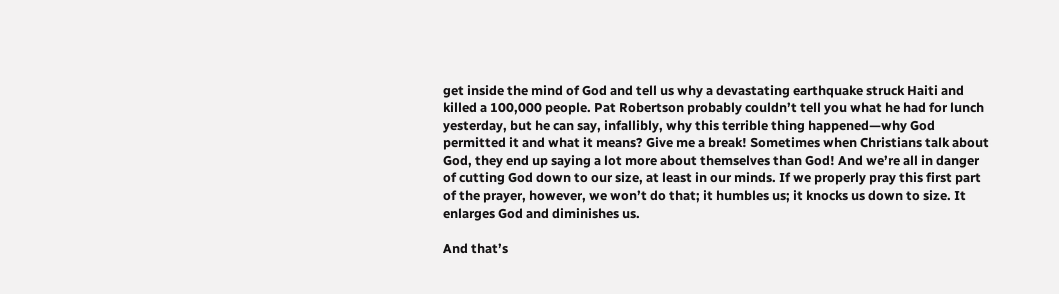get inside the mind of God and tell us why a devastating earthquake struck Haiti and killed a 100,000 people. Pat Robertson probably couldn’t tell you what he had for lunch yesterday, but he can say, infallibly, why this terrible thing happened—why God permitted it and what it means? Give me a break! Sometimes when Christians talk about God, they end up saying a lot more about themselves than God! And we’re all in danger of cutting God down to our size, at least in our minds. If we properly pray this first part of the prayer, however, we won’t do that; it humbles us; it knocks us down to size. It enlarges God and diminishes us.

And that’s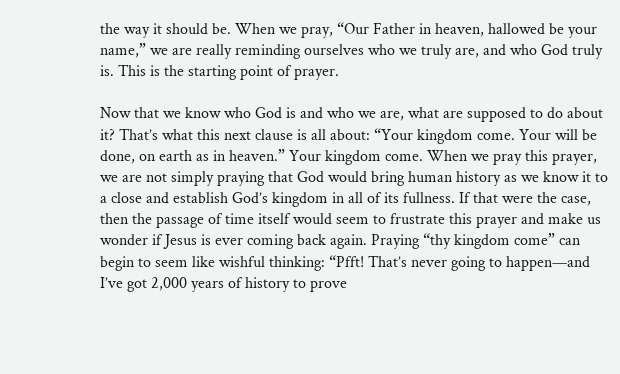the way it should be. When we pray, “Our Father in heaven, hallowed be your name,” we are really reminding ourselves who we truly are, and who God truly is. This is the starting point of prayer.

Now that we know who God is and who we are, what are supposed to do about it? That’s what this next clause is all about: “Your kingdom come. Your will be done, on earth as in heaven.” Your kingdom come. When we pray this prayer, we are not simply praying that God would bring human history as we know it to a close and establish God’s kingdom in all of its fullness. If that were the case, then the passage of time itself would seem to frustrate this prayer and make us wonder if Jesus is ever coming back again. Praying “thy kingdom come” can begin to seem like wishful thinking: “Pfft! That’s never going to happen—and I’ve got 2,000 years of history to prove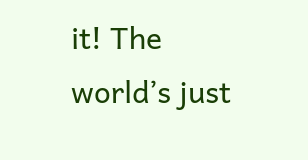it! The world’s just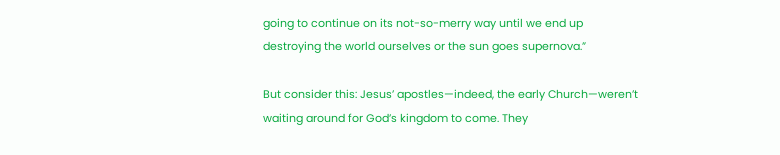going to continue on its not-so-merry way until we end up destroying the world ourselves or the sun goes supernova.”

But consider this: Jesus’ apostles—indeed, the early Church—weren’t waiting around for God’s kingdom to come. They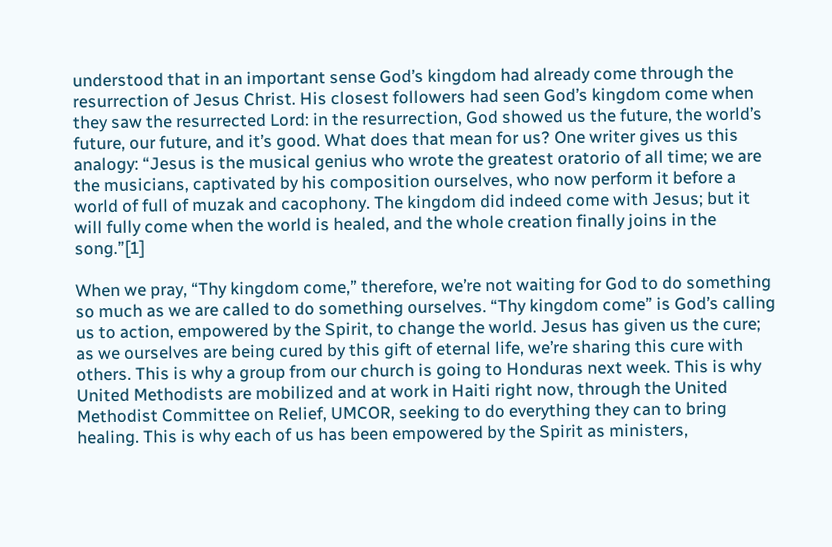understood that in an important sense God’s kingdom had already come through the resurrection of Jesus Christ. His closest followers had seen God’s kingdom come when they saw the resurrected Lord: in the resurrection, God showed us the future, the world’s future, our future, and it’s good. What does that mean for us? One writer gives us this analogy: “Jesus is the musical genius who wrote the greatest oratorio of all time; we are the musicians, captivated by his composition ourselves, who now perform it before a world of full of muzak and cacophony. The kingdom did indeed come with Jesus; but it will fully come when the world is healed, and the whole creation finally joins in the song.”[1]

When we pray, “Thy kingdom come,” therefore, we’re not waiting for God to do something so much as we are called to do something ourselves. “Thy kingdom come” is God’s calling us to action, empowered by the Spirit, to change the world. Jesus has given us the cure; as we ourselves are being cured by this gift of eternal life, we’re sharing this cure with others. This is why a group from our church is going to Honduras next week. This is why United Methodists are mobilized and at work in Haiti right now, through the United Methodist Committee on Relief, UMCOR, seeking to do everything they can to bring healing. This is why each of us has been empowered by the Spirit as ministers,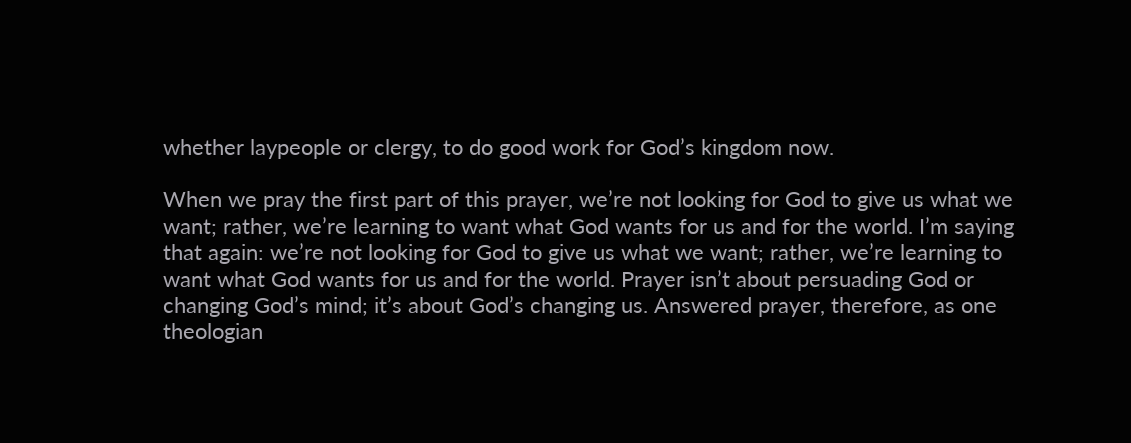whether laypeople or clergy, to do good work for God’s kingdom now.

When we pray the first part of this prayer, we’re not looking for God to give us what we want; rather, we’re learning to want what God wants for us and for the world. I’m saying that again: we’re not looking for God to give us what we want; rather, we’re learning to want what God wants for us and for the world. Prayer isn’t about persuading God or changing God’s mind; it’s about God’s changing us. Answered prayer, therefore, as one theologian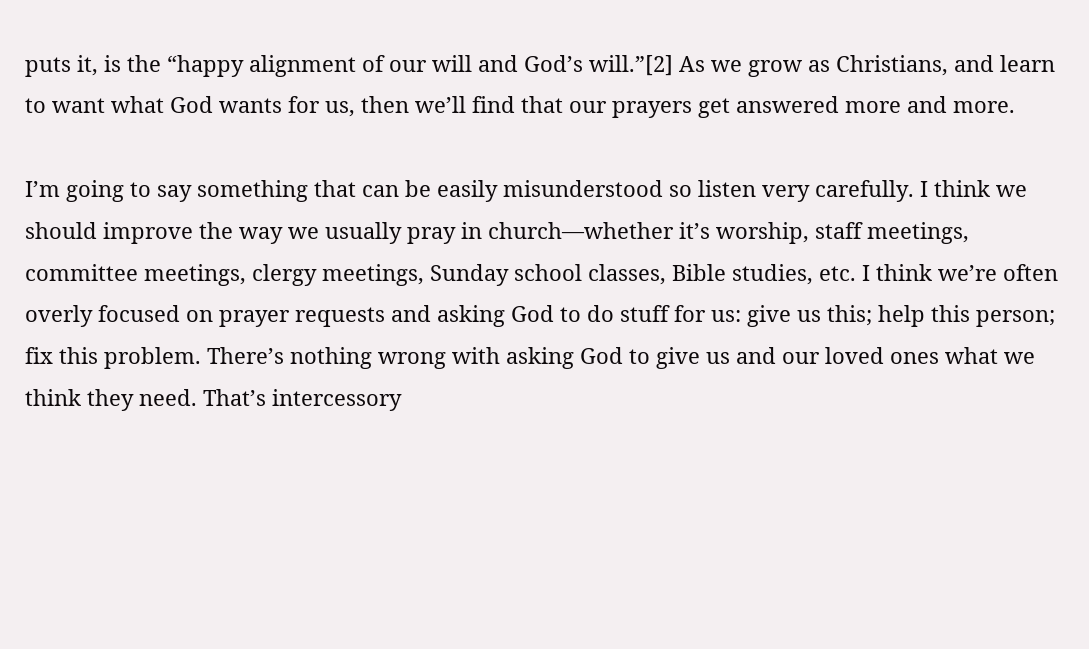puts it, is the “happy alignment of our will and God’s will.”[2] As we grow as Christians, and learn to want what God wants for us, then we’ll find that our prayers get answered more and more.

I’m going to say something that can be easily misunderstood so listen very carefully. I think we should improve the way we usually pray in church—whether it’s worship, staff meetings, committee meetings, clergy meetings, Sunday school classes, Bible studies, etc. I think we’re often overly focused on prayer requests and asking God to do stuff for us: give us this; help this person; fix this problem. There’s nothing wrong with asking God to give us and our loved ones what we think they need. That’s intercessory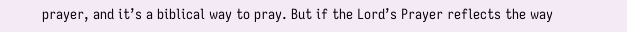prayer, and it’s a biblical way to pray. But if the Lord’s Prayer reflects the way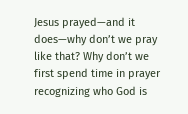Jesus prayed—and it does—why don’t we pray like that? Why don’t we first spend time in prayer recognizing who God is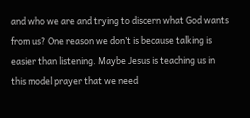and who we are and trying to discern what God wants from us? One reason we don’t is because talking is easier than listening. Maybe Jesus is teaching us in this model prayer that we need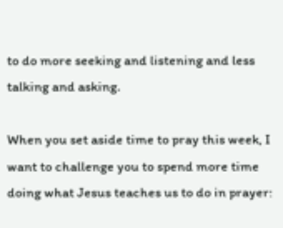to do more seeking and listening and less talking and asking.

When you set aside time to pray this week, I want to challenge you to spend more time doing what Jesus teaches us to do in prayer: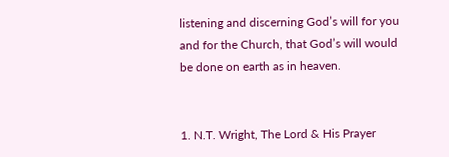listening and discerning God’s will for you and for the Church, that God’s will would be done on earth as in heaven.


1. N.T. Wright, The Lord & His Prayer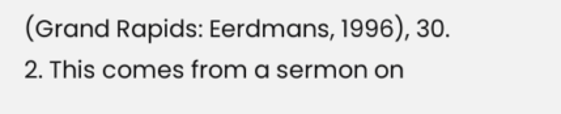(Grand Rapids: Eerdmans, 1996), 30.
2. This comes from a sermon on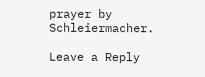prayer by Schleiermacher.

Leave a Reply